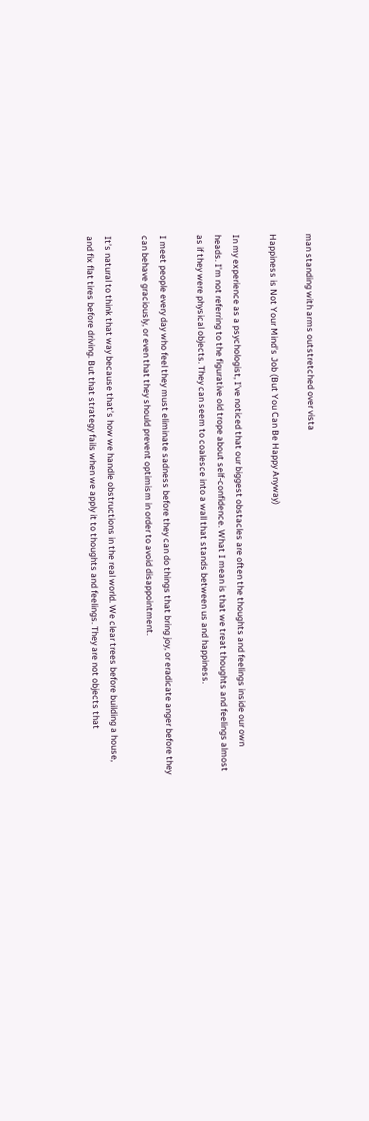man standing with arms outstretched over vista

Happiness is Not Your Mind’s Job (But You Can Be Happy Anyway)

In my experience as a psychologist, I’ve noticed that our biggest obstacles are often the thoughts and feelings inside our own heads. I’m not referring to the figurative old trope about self-confidence. What I mean is that we treat thoughts and feelings almost as if they were physical objects. They can seem to coalesce into a wall that stands between us and happiness.

I meet people every day who feel they must eliminate sadness before they can do things that bring joy, or eradicate anger before they can behave graciously, or even that they should prevent optimism in order to avoid disappointment.

It’s natural to think that way because that’s how we handle obstructions in the real world. We clear trees before building a house, and fix flat tires before driving. But that strategy fails when we apply it to thoughts and feelings. They are not objects that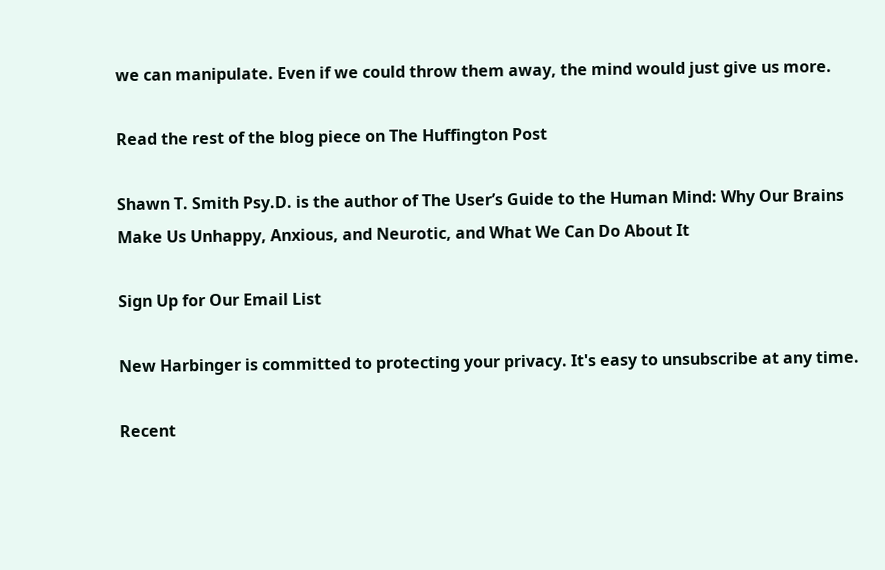we can manipulate. Even if we could throw them away, the mind would just give us more.

Read the rest of the blog piece on The Huffington Post

Shawn T. Smith Psy.D. is the author of The User’s Guide to the Human Mind: Why Our Brains Make Us Unhappy, Anxious, and Neurotic, and What We Can Do About It

Sign Up for Our Email List

New Harbinger is committed to protecting your privacy. It's easy to unsubscribe at any time.

Recent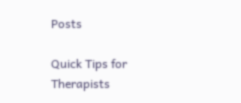Posts

Quick Tips for Therapists